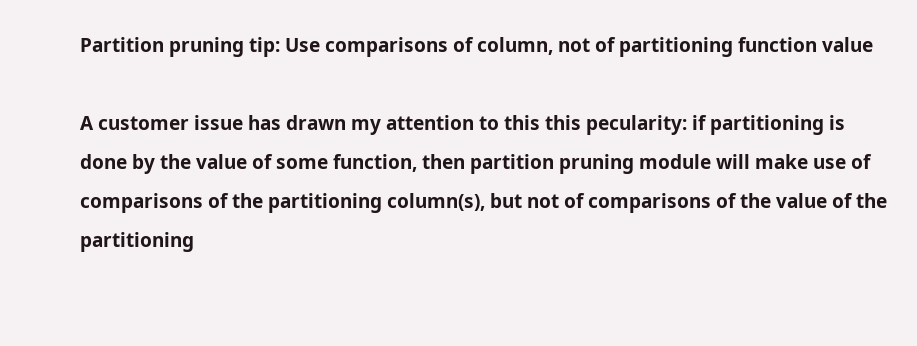Partition pruning tip: Use comparisons of column, not of partitioning function value

A customer issue has drawn my attention to this this pecularity: if partitioning is done by the value of some function, then partition pruning module will make use of comparisons of the partitioning column(s), but not of comparisons of the value of the partitioning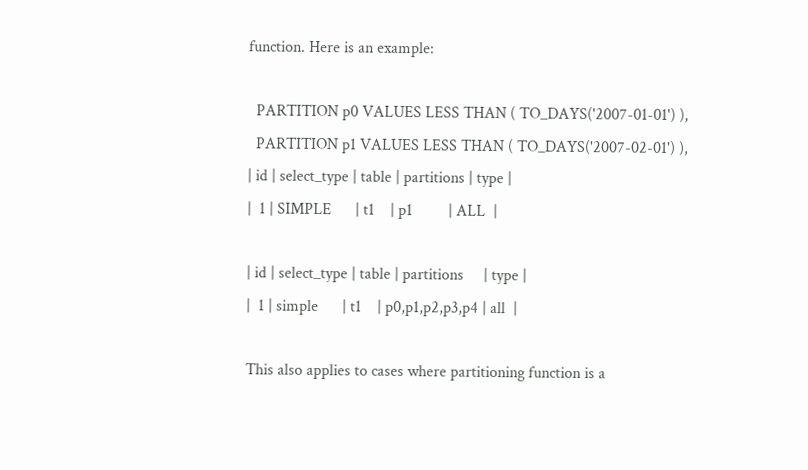function. Here is an example:

  PARTITION p0 VALUES LESS THAN ( TO_DAYS('2007-01-01') ),
  PARTITION p1 VALUES LESS THAN ( TO_DAYS('2007-02-01') ),
| id | select_type | table | partitions | type |
|  1 | SIMPLE      | t1    | p1         | ALL  |

| id | select_type | table | partitions     | type |
|  1 | simple      | t1    | p0,p1,p2,p3,p4 | all  |

This also applies to cases where partitioning function is a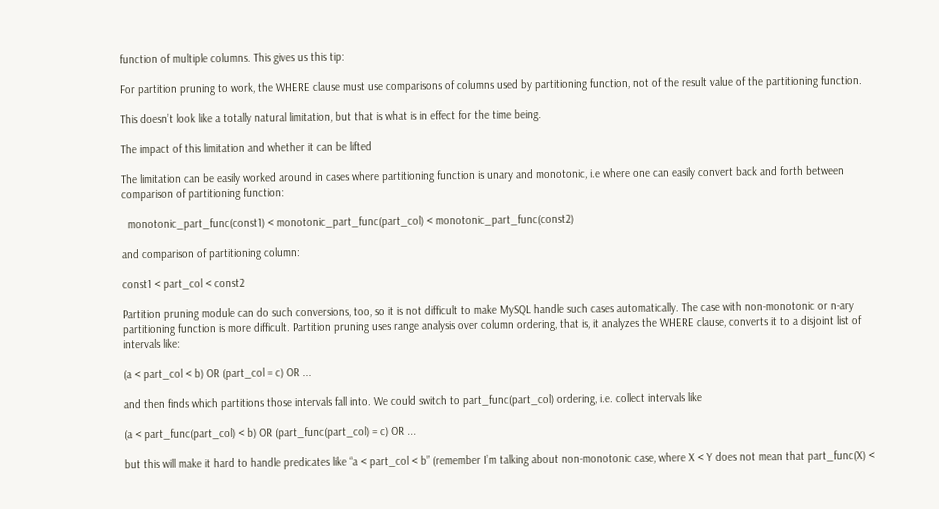function of multiple columns. This gives us this tip:

For partition pruning to work, the WHERE clause must use comparisons of columns used by partitioning function, not of the result value of the partitioning function.

This doesn’t look like a totally natural limitation, but that is what is in effect for the time being.

The impact of this limitation and whether it can be lifted

The limitation can be easily worked around in cases where partitioning function is unary and monotonic, i.e where one can easily convert back and forth between comparison of partitioning function:

  monotonic_part_func(const1) < monotonic_part_func(part_col) < monotonic_part_func(const2)

and comparison of partitioning column:

const1 < part_col < const2

Partition pruning module can do such conversions, too, so it is not difficult to make MySQL handle such cases automatically. The case with non-monotonic or n-ary partitioning function is more difficult. Partition pruning uses range analysis over column ordering, that is, it analyzes the WHERE clause, converts it to a disjoint list of intervals like:

(a < part_col < b) OR (part_col = c) OR ...

and then finds which partitions those intervals fall into. We could switch to part_func(part_col) ordering, i.e. collect intervals like

(a < part_func(part_col) < b) OR (part_func(part_col) = c) OR ...

but this will make it hard to handle predicates like “a < part_col < b” (remember I’m talking about non-monotonic case, where X < Y does not mean that part_func(X) <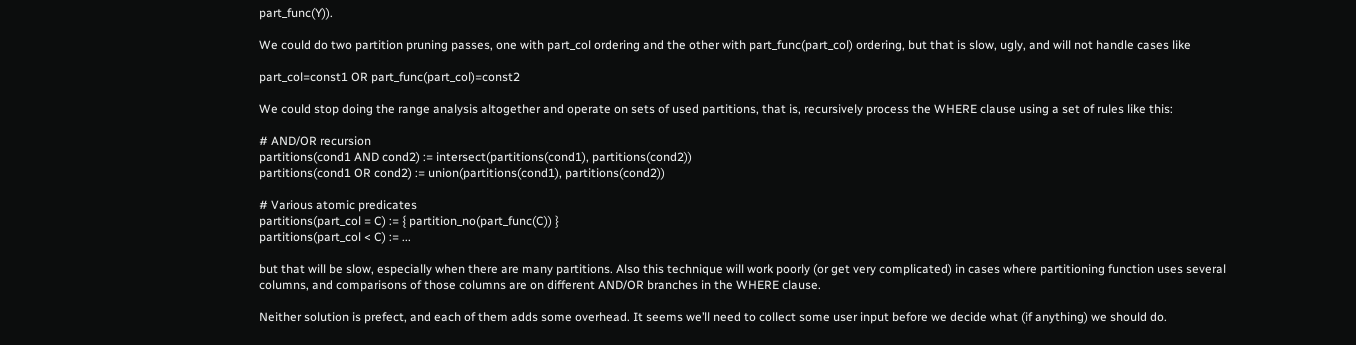part_func(Y)).

We could do two partition pruning passes, one with part_col ordering and the other with part_func(part_col) ordering, but that is slow, ugly, and will not handle cases like

part_col=const1 OR part_func(part_col)=const2

We could stop doing the range analysis altogether and operate on sets of used partitions, that is, recursively process the WHERE clause using a set of rules like this:

# AND/OR recursion
partitions(cond1 AND cond2) := intersect(partitions(cond1), partitions(cond2))
partitions(cond1 OR cond2) := union(partitions(cond1), partitions(cond2))

# Various atomic predicates
partitions(part_col = C) := { partition_no(part_func(C)) }
partitions(part_col < C) := ...

but that will be slow, especially when there are many partitions. Also this technique will work poorly (or get very complicated) in cases where partitioning function uses several columns, and comparisons of those columns are on different AND/OR branches in the WHERE clause.

Neither solution is prefect, and each of them adds some overhead. It seems we’ll need to collect some user input before we decide what (if anything) we should do.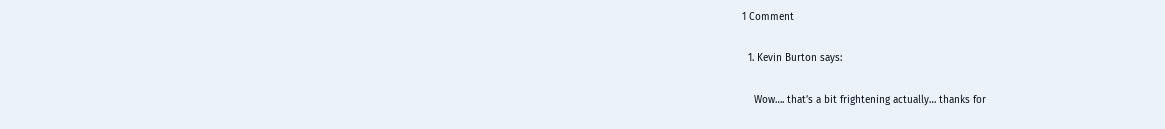1 Comment

  1. Kevin Burton says:

    Wow…. that’s a bit frightening actually… thanks for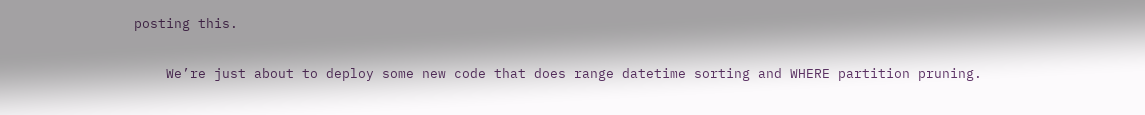posting this.

    We’re just about to deploy some new code that does range datetime sorting and WHERE partition pruning.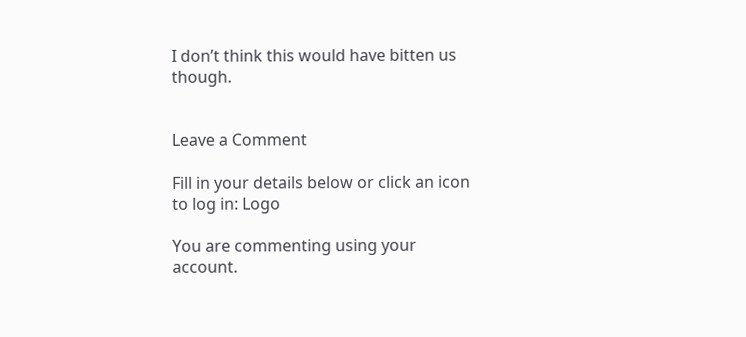I don’t think this would have bitten us though.


Leave a Comment

Fill in your details below or click an icon to log in: Logo

You are commenting using your account.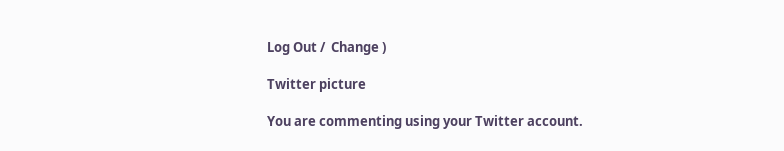Log Out /  Change )

Twitter picture

You are commenting using your Twitter account.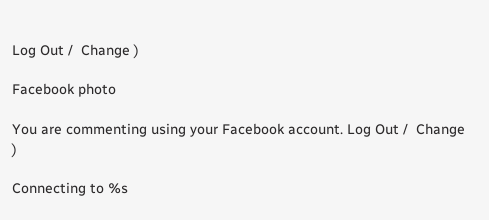Log Out /  Change )

Facebook photo

You are commenting using your Facebook account. Log Out /  Change )

Connecting to %s